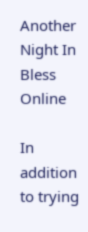Another Night In Bless Online

In addition to trying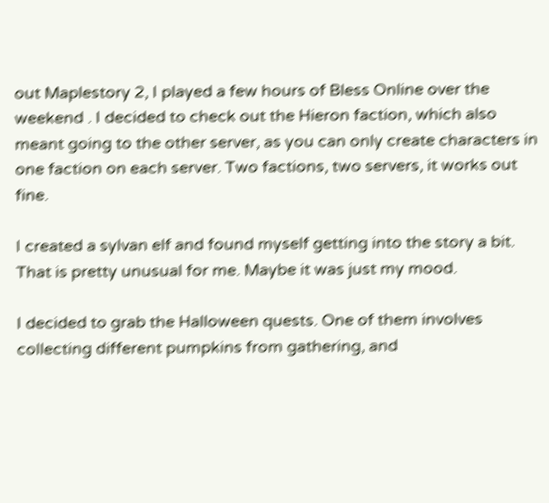out Maplestory 2, I played a few hours of Bless Online over the weekend . I decided to check out the Hieron faction, which also meant going to the other server, as you can only create characters in one faction on each server. Two factions, two servers, it works out fine.

I created a sylvan elf and found myself getting into the story a bit. That is pretty unusual for me. Maybe it was just my mood.

I decided to grab the Halloween quests. One of them involves collecting different pumpkins from gathering, and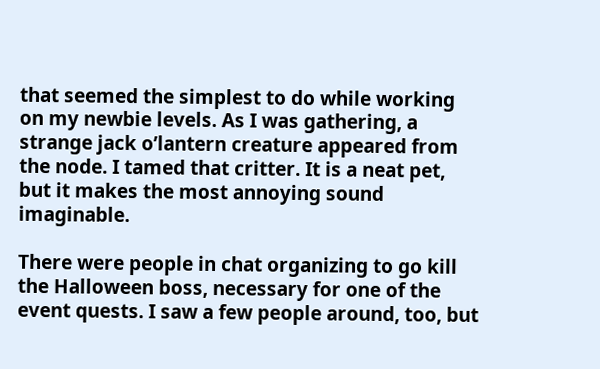that seemed the simplest to do while working on my newbie levels. As I was gathering, a strange jack o’lantern creature appeared from the node. I tamed that critter. It is a neat pet, but it makes the most annoying sound imaginable.

There were people in chat organizing to go kill the Halloween boss, necessary for one of the event quests. I saw a few people around, too, but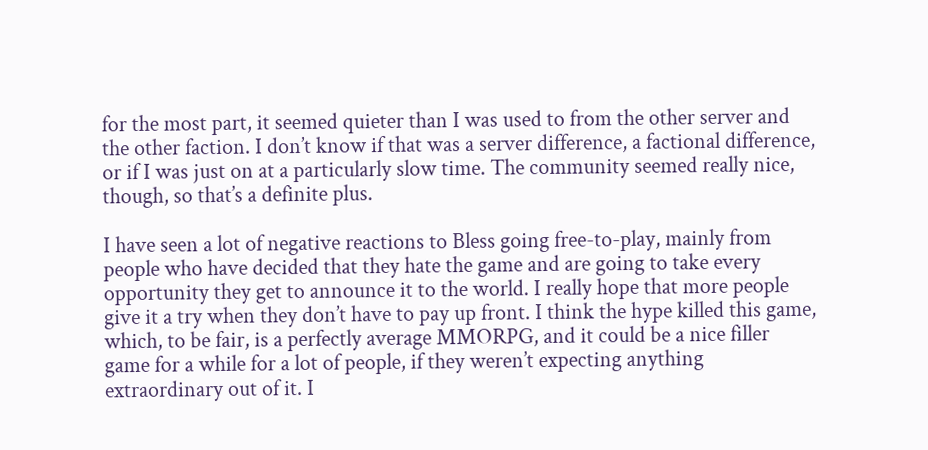for the most part, it seemed quieter than I was used to from the other server and the other faction. I don’t know if that was a server difference, a factional difference, or if I was just on at a particularly slow time. The community seemed really nice, though, so that’s a definite plus.

I have seen a lot of negative reactions to Bless going free-to-play, mainly from people who have decided that they hate the game and are going to take every opportunity they get to announce it to the world. I really hope that more people give it a try when they don’t have to pay up front. I think the hype killed this game, which, to be fair, is a perfectly average MMORPG, and it could be a nice filler game for a while for a lot of people, if they weren’t expecting anything extraordinary out of it. I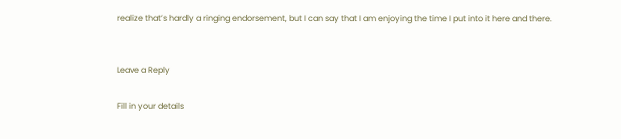realize that’s hardly a ringing endorsement, but I can say that I am enjoying the time I put into it here and there.


Leave a Reply

Fill in your details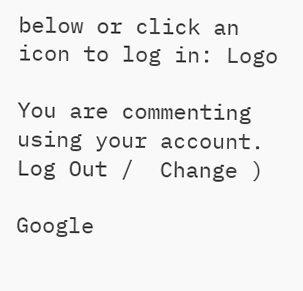below or click an icon to log in: Logo

You are commenting using your account. Log Out /  Change )

Google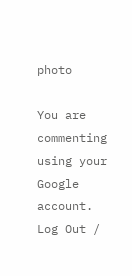photo

You are commenting using your Google account. Log Out /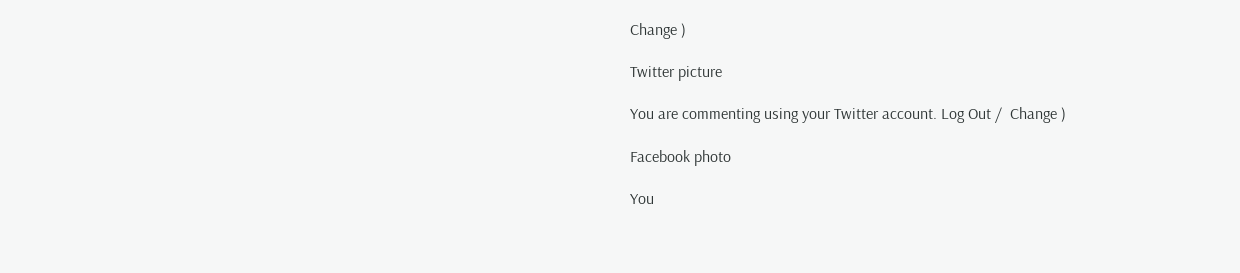Change )

Twitter picture

You are commenting using your Twitter account. Log Out /  Change )

Facebook photo

You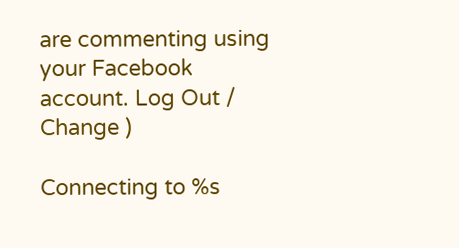are commenting using your Facebook account. Log Out /  Change )

Connecting to %s